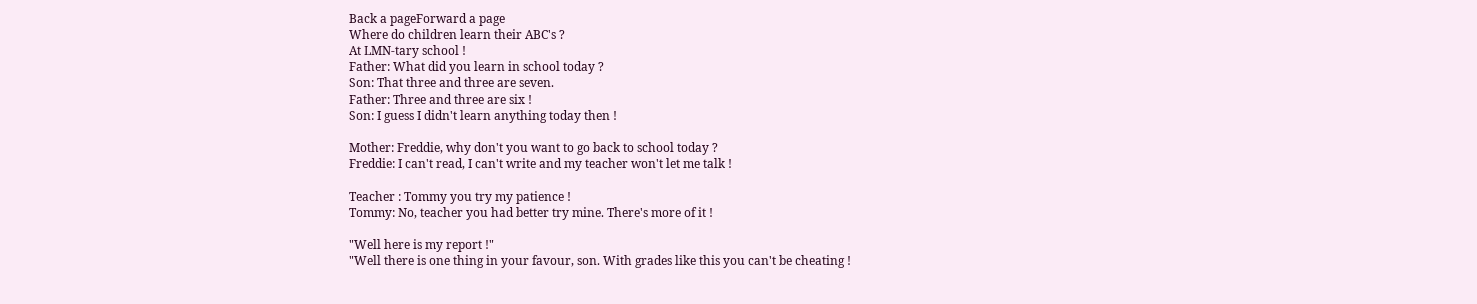Back a pageForward a page
Where do children learn their ABC's ?
At LMN-tary school !
Father: What did you learn in school today ?
Son: That three and three are seven.
Father: Three and three are six !
Son: I guess I didn't learn anything today then !

Mother: Freddie, why don't you want to go back to school today ?
Freddie: I can't read, I can't write and my teacher won't let me talk !

Teacher : Tommy you try my patience !
Tommy: No, teacher you had better try mine. There's more of it !

"Well here is my report !"
"Well there is one thing in your favour, son. With grades like this you can't be cheating !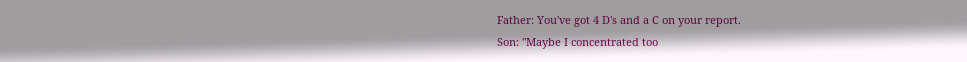Father: You've got 4 D's and a C on your report.
Son: "Maybe I concentrated too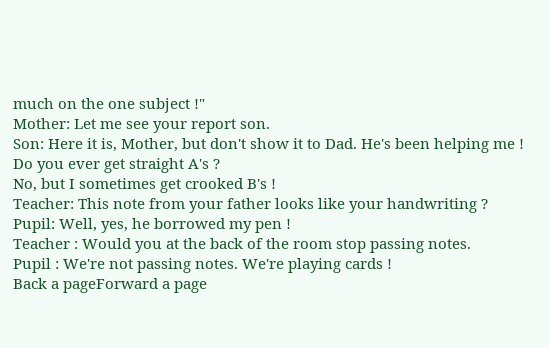much on the one subject !"
Mother: Let me see your report son.
Son: Here it is, Mother, but don't show it to Dad. He's been helping me !
Do you ever get straight A's ?
No, but I sometimes get crooked B's !
Teacher: This note from your father looks like your handwriting ?
Pupil: Well, yes, he borrowed my pen !
Teacher : Would you at the back of the room stop passing notes.
Pupil : We're not passing notes. We're playing cards !
Back a pageForward a page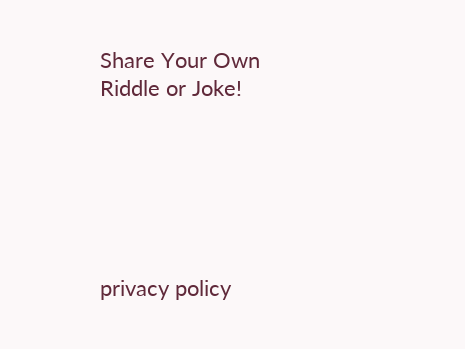Share Your Own Riddle or Joke!






privacy policy